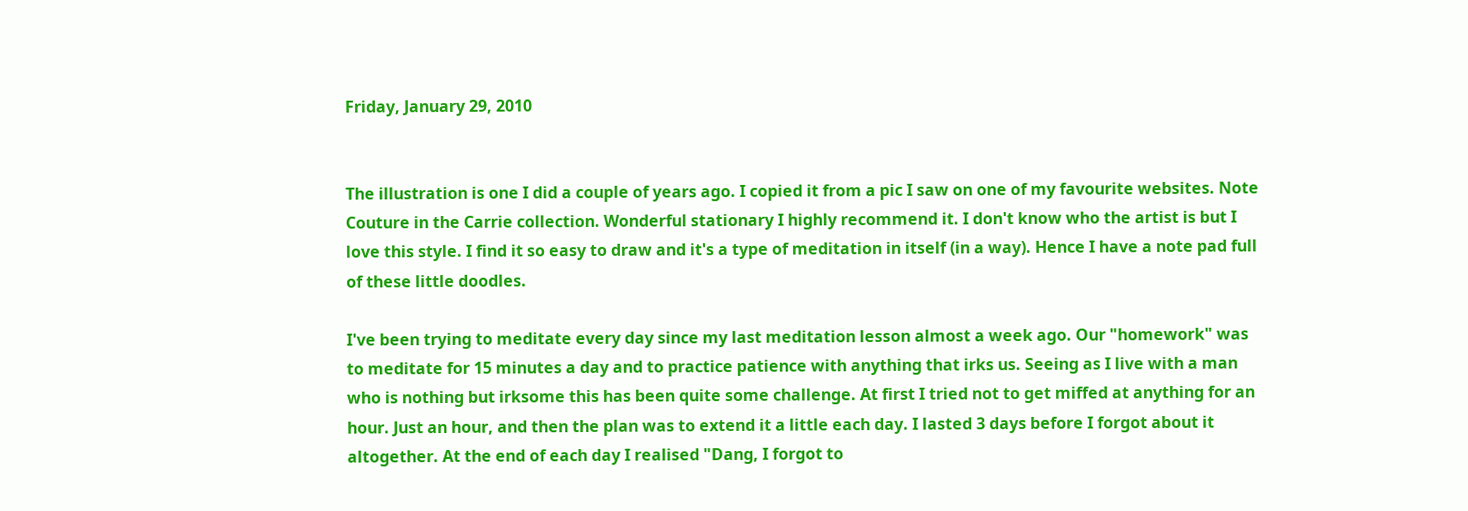Friday, January 29, 2010


The illustration is one I did a couple of years ago. I copied it from a pic I saw on one of my favourite websites. Note Couture in the Carrie collection. Wonderful stationary I highly recommend it. I don't know who the artist is but I love this style. I find it so easy to draw and it's a type of meditation in itself (in a way). Hence I have a note pad full of these little doodles.

I've been trying to meditate every day since my last meditation lesson almost a week ago. Our "homework" was to meditate for 15 minutes a day and to practice patience with anything that irks us. Seeing as I live with a man who is nothing but irksome this has been quite some challenge. At first I tried not to get miffed at anything for an hour. Just an hour, and then the plan was to extend it a little each day. I lasted 3 days before I forgot about it altogether. At the end of each day I realised "Dang, I forgot to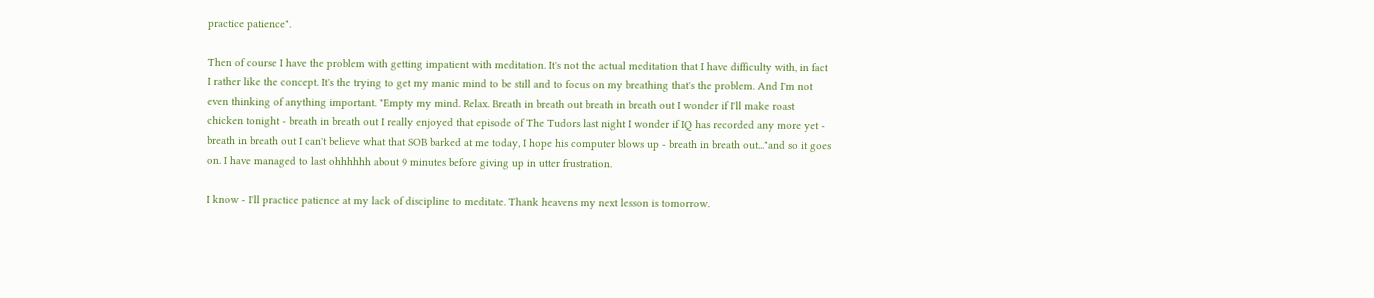practice patience".

Then of course I have the problem with getting impatient with meditation. It's not the actual meditation that I have difficulty with, in fact I rather like the concept. It's the trying to get my manic mind to be still and to focus on my breathing that's the problem. And I'm not even thinking of anything important. "Empty my mind. Relax. Breath in breath out breath in breath out I wonder if I'll make roast chicken tonight - breath in breath out I really enjoyed that episode of The Tudors last night I wonder if IQ has recorded any more yet - breath in breath out I can't believe what that SOB barked at me today, I hope his computer blows up - breath in breath out..."and so it goes on. I have managed to last ohhhhhh about 9 minutes before giving up in utter frustration.

I know - I'll practice patience at my lack of discipline to meditate. Thank heavens my next lesson is tomorrow.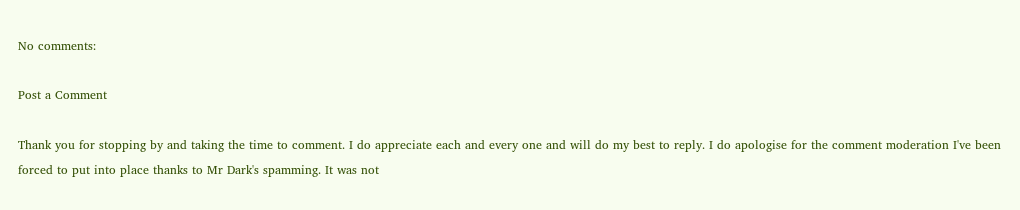No comments:

Post a Comment

Thank you for stopping by and taking the time to comment. I do appreciate each and every one and will do my best to reply. I do apologise for the comment moderation I've been forced to put into place thanks to Mr Dark's spamming. It was not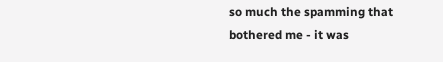so much the spamming that bothered me - it was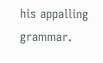his appalling grammar.